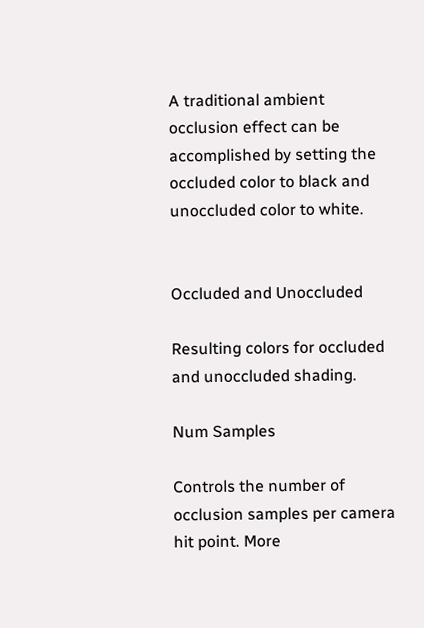A traditional ambient occlusion effect can be accomplished by setting the occluded color to black and unoccluded color to white.


Occluded and Unoccluded

Resulting colors for occluded and unoccluded shading.

Num Samples

Controls the number of occlusion samples per camera hit point. More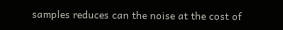samples reduces can the noise at the cost of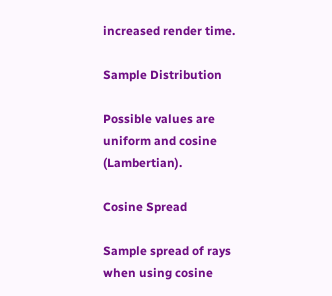increased render time.

Sample Distribution

Possible values are uniform and cosine (Lambertian).

Cosine Spread

Sample spread of rays when using cosine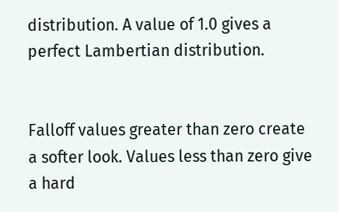distribution. A value of 1.0 gives a perfect Lambertian distribution.


Falloff values greater than zero create a softer look. Values less than zero give a hard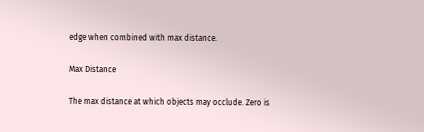edge when combined with max distance.

Max Distance

The max distance at which objects may occlude. Zero is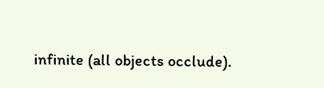infinite (all objects occlude).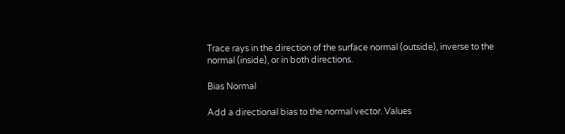Trace rays in the direction of the surface normal (outside), inverse to the normal (inside), or in both directions.

Bias Normal

Add a directional bias to the normal vector. Values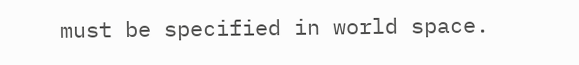must be specified in world space.